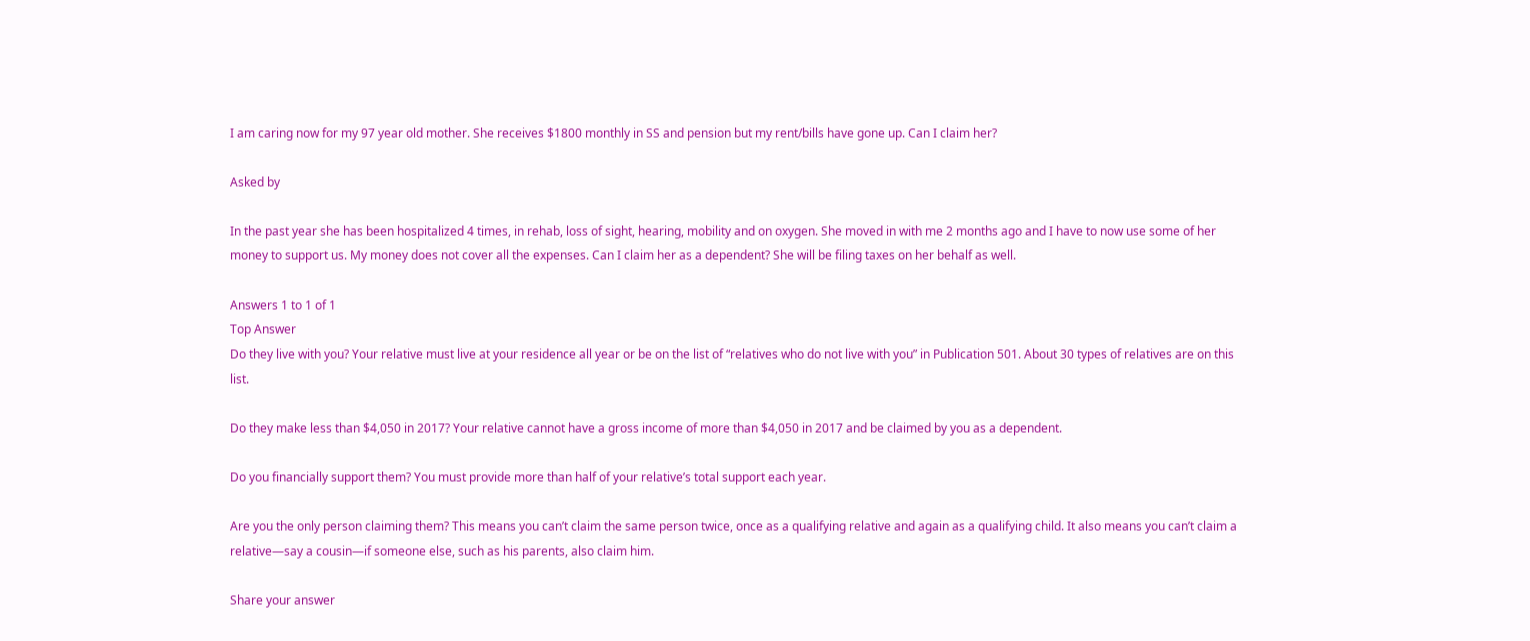I am caring now for my 97 year old mother. She receives $1800 monthly in SS and pension but my rent/bills have gone up. Can I claim her?

Asked by

In the past year she has been hospitalized 4 times, in rehab, loss of sight, hearing, mobility and on oxygen. She moved in with me 2 months ago and I have to now use some of her money to support us. My money does not cover all the expenses. Can I claim her as a dependent? She will be filing taxes on her behalf as well.

Answers 1 to 1 of 1
Top Answer
Do they live with you? Your relative must live at your residence all year or be on the list of “relatives who do not live with you” in Publication 501. About 30 types of relatives are on this list.

Do they make less than $4,050 in 2017? Your relative cannot have a gross income of more than $4,050 in 2017 and be claimed by you as a dependent.

Do you financially support them? You must provide more than half of your relative’s total support each year.

Are you the only person claiming them? This means you can’t claim the same person twice, once as a qualifying relative and again as a qualifying child. It also means you can’t claim a relative—say a cousin—if someone else, such as his parents, also claim him.

Share your answer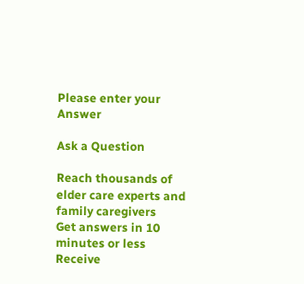Please enter your Answer

Ask a Question

Reach thousands of elder care experts and family caregivers
Get answers in 10 minutes or less
Receive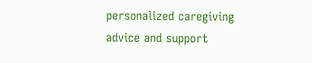personalized caregiving advice and support